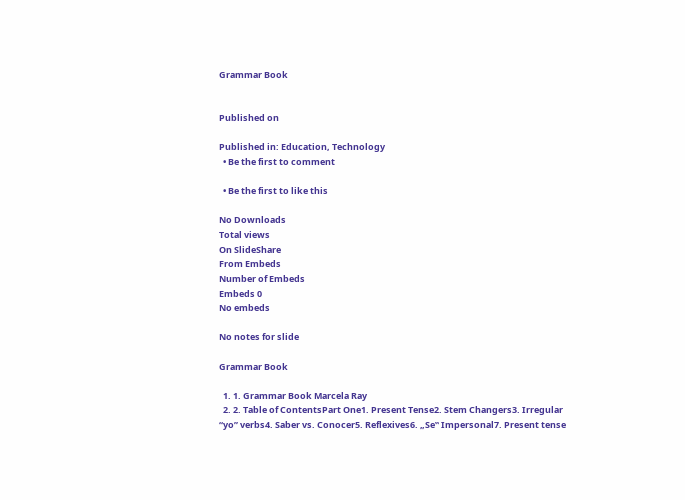Grammar Book


Published on

Published in: Education, Technology
  • Be the first to comment

  • Be the first to like this

No Downloads
Total views
On SlideShare
From Embeds
Number of Embeds
Embeds 0
No embeds

No notes for slide

Grammar Book

  1. 1. Grammar Book Marcela Ray
  2. 2. Table of ContentsPart One1. Present Tense2. Stem Changers3. Irregular “yo” verbs4. Saber vs. Conocer5. Reflexives6. „Se‟ Impersonal7. Present tense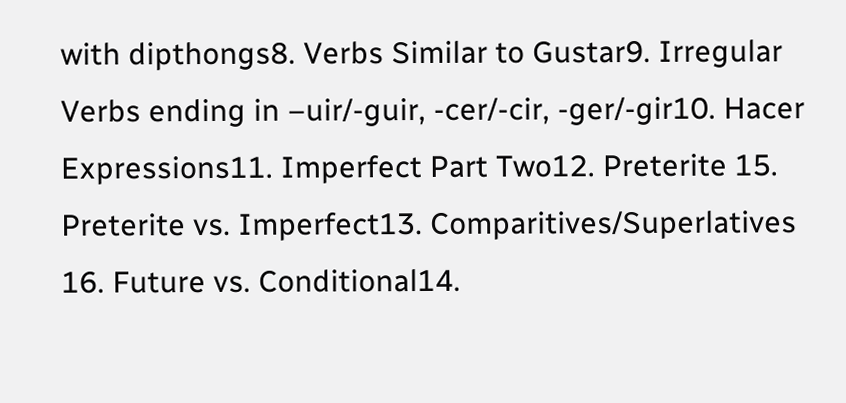with dipthongs8. Verbs Similar to Gustar9. Irregular Verbs ending in –uir/-guir, -cer/-cir, -ger/-gir10. Hacer Expressions11. Imperfect Part Two12. Preterite 15. Preterite vs. Imperfect13. Comparitives/Superlatives 16. Future vs. Conditional14.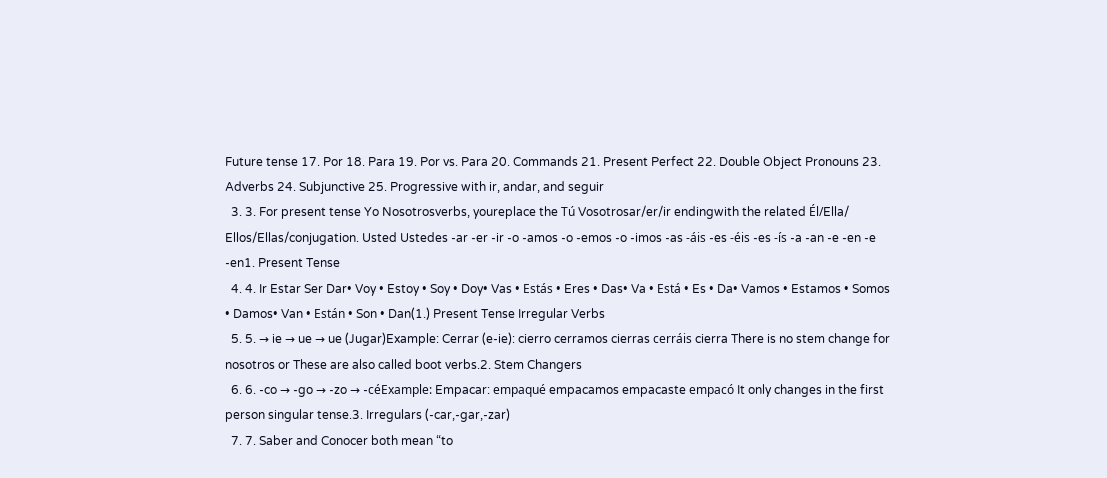Future tense 17. Por 18. Para 19. Por vs. Para 20. Commands 21. Present Perfect 22. Double Object Pronouns 23. Adverbs 24. Subjunctive 25. Progressive with ir, andar, and seguir
  3. 3. For present tense Yo Nosotrosverbs, youreplace the Tú Vosotrosar/er/ir endingwith the related Él/Ella/ Ellos/Ellas/conjugation. Usted Ustedes -ar -er -ir -o -amos -o -emos -o -imos -as -áis -es -éis -es -ís -a -an -e -en -e -en1. Present Tense
  4. 4. Ir Estar Ser Dar• Voy • Estoy • Soy • Doy• Vas • Estás • Eres • Das• Va • Está • Es • Da• Vamos • Estamos • Somos • Damos• Van • Están • Son • Dan(1.) Present Tense Irregular Verbs
  5. 5. → ie → ue → ue (Jugar)Example: Cerrar (e-ie): cierro cerramos cierras cerráis cierra There is no stem change for nosotros or These are also called boot verbs.2. Stem Changers
  6. 6. -co → -go → -zo → -céExample: Empacar: empaqué empacamos empacaste empacó It only changes in the first person singular tense.3. Irregulars (-car,-gar,-zar)
  7. 7. Saber and Conocer both mean “to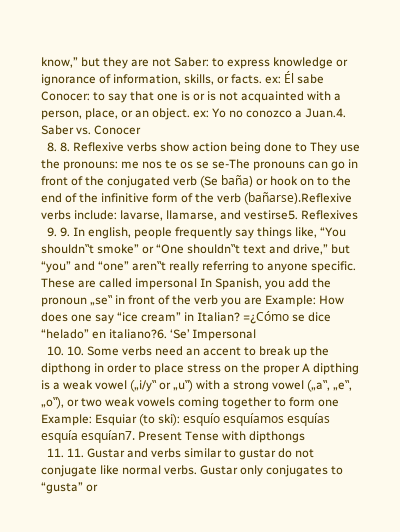know,” but they are not Saber: to express knowledge or ignorance of information, skills, or facts. ex: Él sabe Conocer: to say that one is or is not acquainted with a person, place, or an object. ex: Yo no conozco a Juan.4. Saber vs. Conocer
  8. 8. Reflexive verbs show action being done to They use the pronouns: me nos te os se se-The pronouns can go in front of the conjugated verb (Se baña) or hook on to the end of the infinitive form of the verb (bañarse).Reflexive verbs include: lavarse, llamarse, and vestirse5. Reflexives
  9. 9. In english, people frequently say things like, “You shouldn‟t smoke” or “One shouldn‟t text and drive,” but “you” and “one” aren‟t really referring to anyone specific. These are called impersonal In Spanish, you add the pronoun „se‟ in front of the verb you are Example: How does one say “ice cream” in Italian? =¿Cómo se dice “helado” en italiano?6. ‘Se’ Impersonal
  10. 10. Some verbs need an accent to break up the dipthong in order to place stress on the proper A dipthing is a weak vowel („i/y‟ or „u‟) with a strong vowel („a‟, „e‟, „o‟), or two weak vowels coming together to form one Example: Esquiar (to ski): esquío esquíamos esquías esquía esquían7. Present Tense with dipthongs
  11. 11. Gustar and verbs similar to gustar do not conjugate like normal verbs. Gustar only conjugates to “gusta” or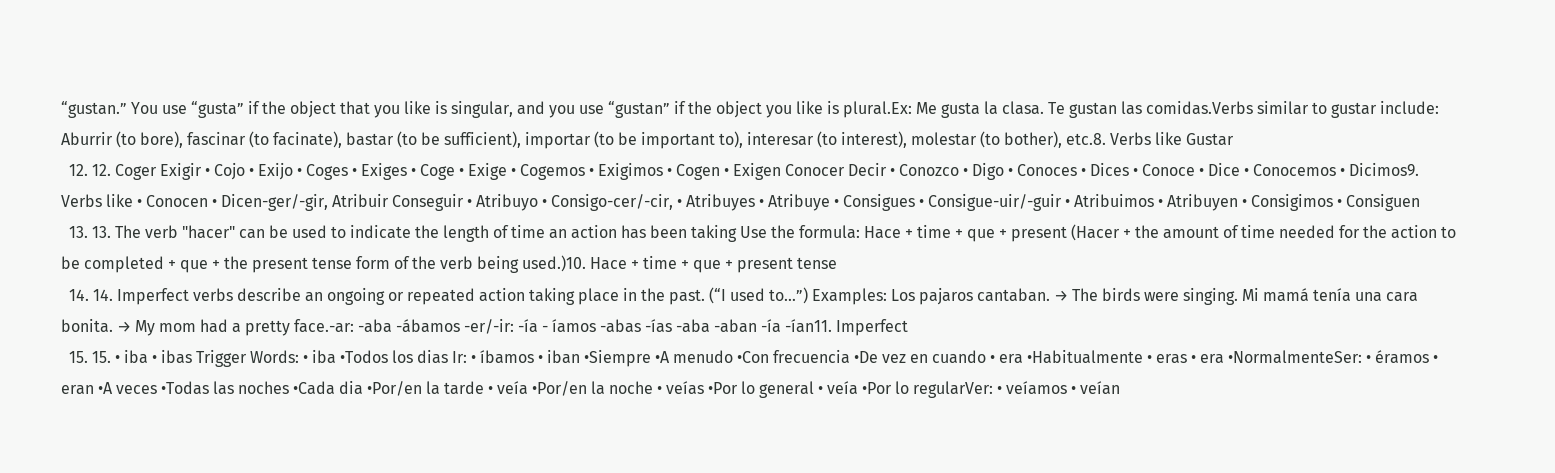“gustan.” You use “gusta” if the object that you like is singular, and you use “gustan” if the object you like is plural.Ex: Me gusta la clasa. Te gustan las comidas.Verbs similar to gustar include: Aburrir (to bore), fascinar (to facinate), bastar (to be sufficient), importar (to be important to), interesar (to interest), molestar (to bother), etc.8. Verbs like Gustar
  12. 12. Coger Exigir • Cojo • Exijo • Coges • Exiges • Coge • Exige • Cogemos • Exigimos • Cogen • Exigen Conocer Decir • Conozco • Digo • Conoces • Dices • Conoce • Dice • Conocemos • Dicimos9. Verbs like • Conocen • Dicen-ger/-gir, Atribuir Conseguir • Atribuyo • Consigo-cer/-cir, • Atribuyes • Atribuye • Consigues • Consigue-uir/-guir • Atribuimos • Atribuyen • Consigimos • Consiguen
  13. 13. The verb "hacer" can be used to indicate the length of time an action has been taking Use the formula: Hace + time + que + present (Hacer + the amount of time needed for the action to be completed + que + the present tense form of the verb being used.)10. Hace + time + que + present tense
  14. 14. Imperfect verbs describe an ongoing or repeated action taking place in the past. (“I used to…”) Examples: Los pajaros cantaban. → The birds were singing. Mi mamá tenía una cara bonita. → My mom had a pretty face.-ar: -aba -ábamos -er/-ir: -ía - íamos -abas -ías -aba -aban -ía -ían11. Imperfect
  15. 15. • iba • ibas Trigger Words: • iba •Todos los dias Ir: • íbamos • iban •Siempre •A menudo •Con frecuencia •De vez en cuando • era •Habitualmente • eras • era •NormalmenteSer: • éramos • eran •A veces •Todas las noches •Cada dia •Por/en la tarde • veía •Por/en la noche • veías •Por lo general • veía •Por lo regularVer: • veíamos • veían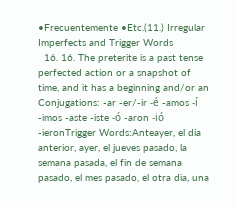•Frecuentemente •Etc.(11.) Irregular Imperfects and Trigger Words
  16. 16. The preterite is a past tense perfected action or a snapshot of time, and it has a beginning and/or an Conjugations: -ar -er/-ir -é -amos -í -imos -aste -iste -ó -aron -ió -ieronTrigger Words:Anteayer, el dia anterior, ayer, el jueves pasado, la semana pasada, el fin de semana pasado, el mes pasado, el otra dia, una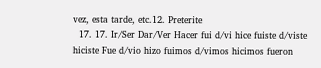vez, esta tarde, etc.12. Preterite
  17. 17. Ir/Ser Dar/Ver Hacer fui d/vi hice fuiste d/viste hiciste Fue d/vio hizo fuimos d/vimos hicimos fueron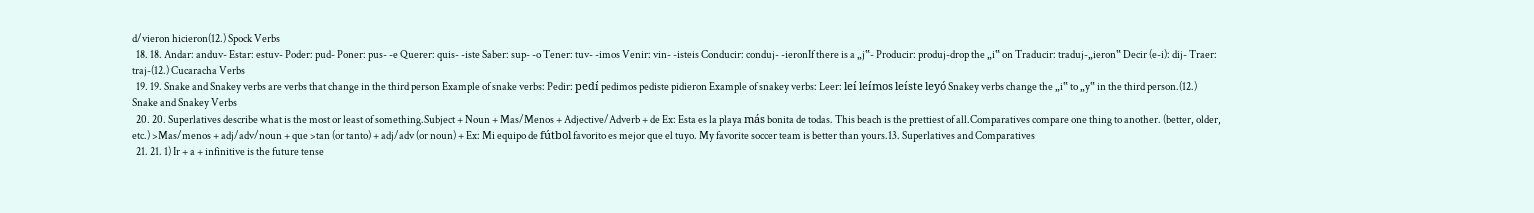d/vieron hicieron(12.) Spock Verbs
  18. 18. Andar: anduv- Estar: estuv- Poder: pud- Poner: pus- -e Querer: quis- -iste Saber: sup- -o Tener: tuv- -imos Venir: vin- -isteis Conducir: conduj- -ieronIf there is a „j‟- Producir: produj-drop the „i‟ on Traducir: traduj-„ieron‟ Decir (e-i): dij- Traer: traj-(12.) Cucaracha Verbs
  19. 19. Snake and Snakey verbs are verbs that change in the third person Example of snake verbs: Pedir: pedí pedimos pediste pidieron Example of snakey verbs: Leer: leí leímos leíste leyó Snakey verbs change the „i‟ to „y‟ in the third person.(12.) Snake and Snakey Verbs
  20. 20. Superlatives describe what is the most or least of something.Subject + Noun + Mas/Menos + Adjective/Adverb + de Ex: Esta es la playa más bonita de todas. This beach is the prettiest of all.Comparatives compare one thing to another. (better, older, etc.) >Mas/menos + adj/adv/noun + que >tan (or tanto) + adj/adv (or noun) + Ex: Mi equipo de fútbol favorito es mejor que el tuyo. My favorite soccer team is better than yours.13. Superlatives and Comparatives
  21. 21. 1) Ir + a + infinitive is the future tense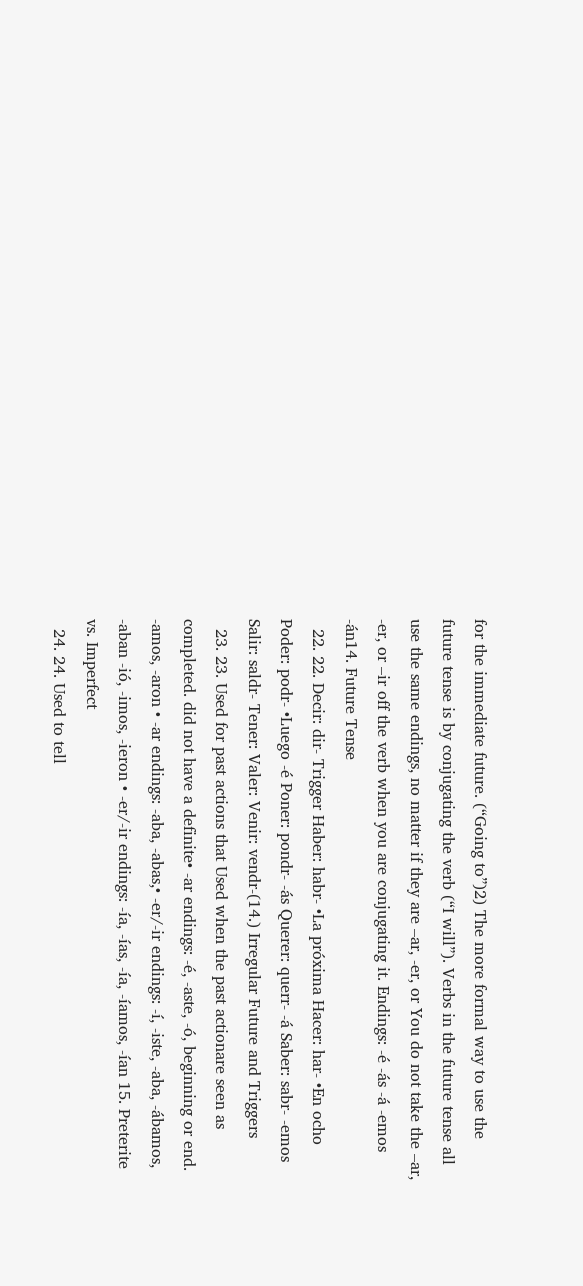for the immediate future. (“Going to”)2) The more formal way to use the future tense is by conjugating the verb (“I will”). Verbs in the future tense all use the same endings, no matter if they are –ar, -er, or You do not take the –ar, -er, or –ir off the verb when you are conjugating it. Endings: -é -ás -á -emos -án14. Future Tense
  22. 22. Decir: dir- Trigger Haber: habr- •La próxima Hacer: har- •En ocho Poder: podr- •Luego -é Poner: pondr- -ás Querer: querr- -á Saber: sabr- -emos Salir: saldr- Tener: Valer: Venir: vendr-(14.) Irregular Future and Triggers
  23. 23. Used for past actions that Used when the past actionare seen as completed. did not have a definite• -ar endings: -é, -aste, -ó, beginning or end. -amos, -aron • -ar endings: -aba, -abas,• -er/-ir endings: -í, -iste, -aba, -ábamos, -aban -ió, -imos, -ieron • -er/-ir endings: -ía, -ías, -ía, -íamos, -ían 15. Preterite vs. Imperfect
  24. 24. Used to tell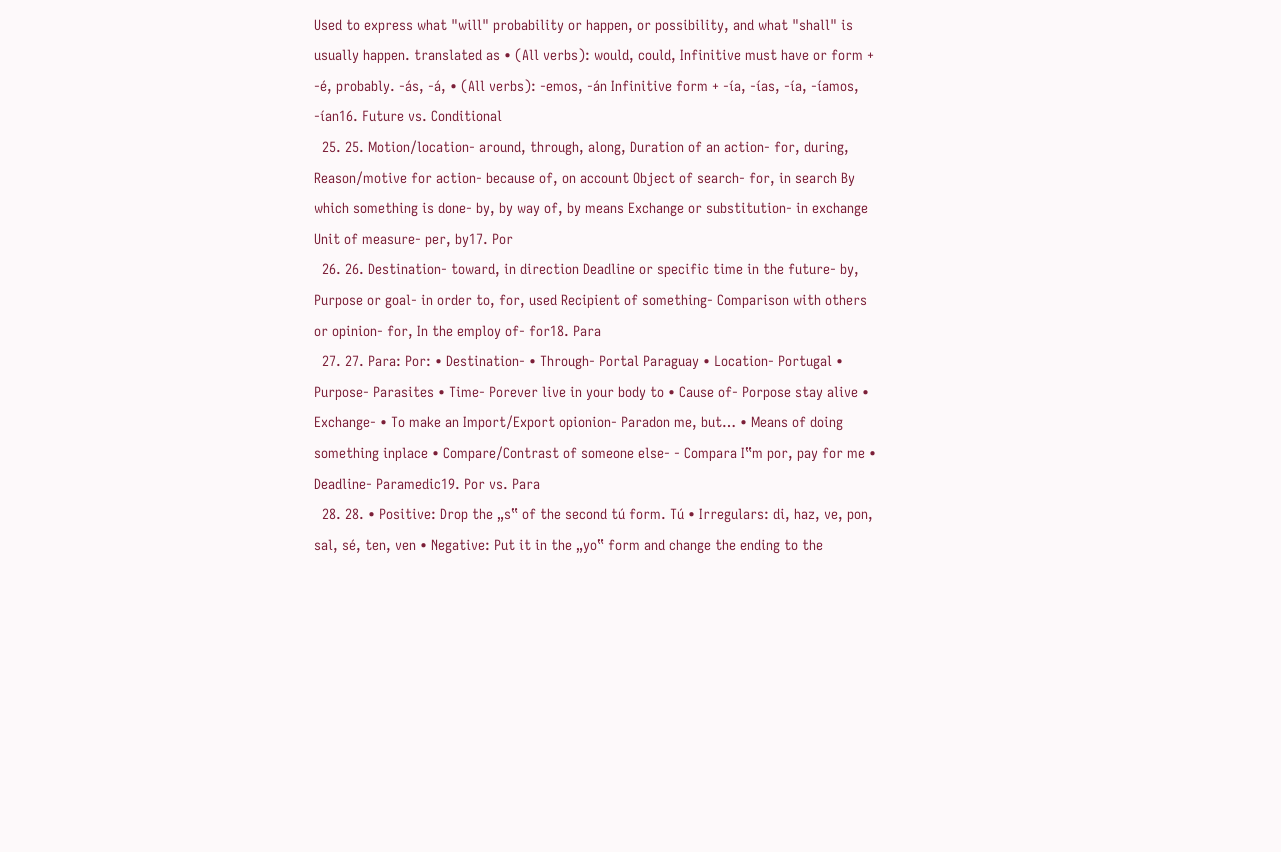Used to express what "will" probability or happen, or possibility, and what "shall" is usually happen. translated as • (All verbs): would, could, Infinitive must have or form + -é, probably. -ás, -á, • (All verbs): -emos, -án Infinitive form + -ía, -ías, -ía, -íamos, -ían16. Future vs. Conditional
  25. 25. Motion/location- around, through, along, Duration of an action- for, during, Reason/motive for action- because of, on account Object of search- for, in search By which something is done- by, by way of, by means Exchange or substitution- in exchange Unit of measure- per, by17. Por
  26. 26. Destination- toward, in direction Deadline or specific time in the future- by, Purpose or goal- in order to, for, used Recipient of something- Comparison with others or opinion- for, In the employ of- for18. Para
  27. 27. Para: Por: • Destination- • Through- Portal Paraguay • Location- Portugal • Purpose- Parasites • Time- Porever live in your body to • Cause of- Porpose stay alive • Exchange- • To make an Import/Export opionion- Paradon me, but… • Means of doing something inplace • Compare/Contrast of someone else- - Compara I‟m por, pay for me • Deadline- Paramedic19. Por vs. Para
  28. 28. • Positive: Drop the „s‟ of the second tú form. Tú • Irregulars: di, haz, ve, pon, sal, sé, ten, ven • Negative: Put it in the „yo‟ form and change the ending to the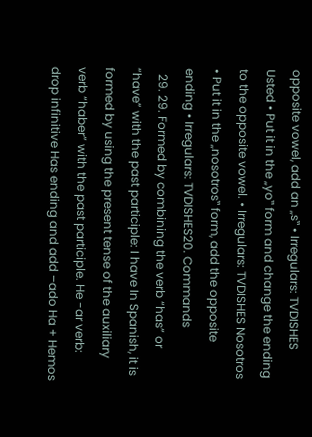opposite vowel, add an „s‟ • Irregulars: TVDISHES Usted • Put it in the „yo‟ form and change the ending to the opposite vowel. • Irregulars: TVDISHES Nosotros • Put it in the „nosotros‟ form, add the opposite ending • Irregulars: TVDISHES20. Commands
  29. 29. Formed by combining the verb “has” or “have” with the past participle: I have In Spanish, it is formed by using the present tense of the auxiliary verb “haber” with the past participle. He -ar verb: drop infinitive Has ending and add –ado Ha + Hemos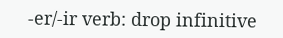-er/-ir verb: drop infinitive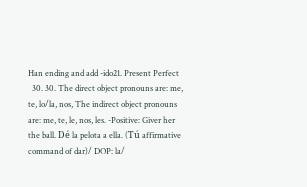Han ending and add -ido21. Present Perfect
  30. 30. The direct object pronouns are: me, te, lo/la, nos, The indirect object pronouns are: me, te, le, nos, les. -Positive: Giver her the ball. Dé la pelota a ella. (Tú affirmative command of dar)/ DOP: la/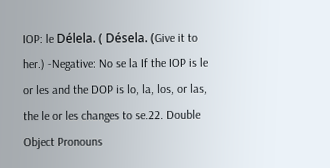IOP: le Délela. ( Désela. (Give it to her.) -Negative: No se la If the IOP is le or les and the DOP is lo, la, los, or las, the le or les changes to se.22. Double Object Pronouns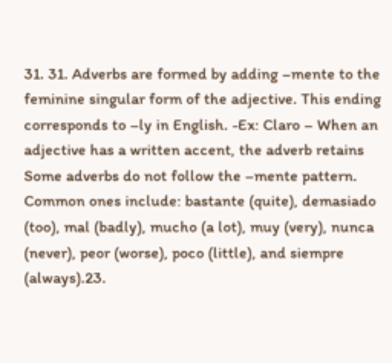31. 31. Adverbs are formed by adding –mente to the feminine singular form of the adjective. This ending corresponds to –ly in English. -Ex: Claro – When an adjective has a written accent, the adverb retains Some adverbs do not follow the –mente pattern. Common ones include: bastante (quite), demasiado (too), mal (badly), mucho (a lot), muy (very), nunca (never), peor (worse), poco (little), and siempre (always).23.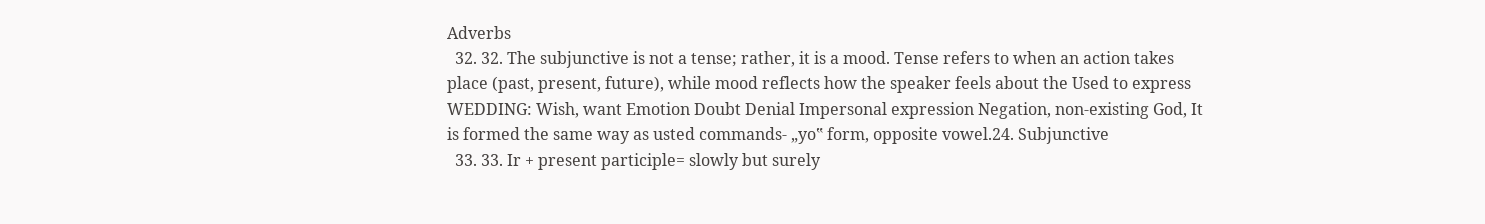Adverbs
  32. 32. The subjunctive is not a tense; rather, it is a mood. Tense refers to when an action takes place (past, present, future), while mood reflects how the speaker feels about the Used to express WEDDING: Wish, want Emotion Doubt Denial Impersonal expression Negation, non-existing God, It is formed the same way as usted commands- „yo‟ form, opposite vowel.24. Subjunctive
  33. 33. Ir + present participle= slowly but surely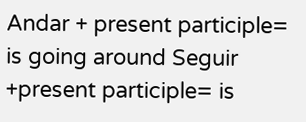Andar + present participle= is going around Seguir +present participle= is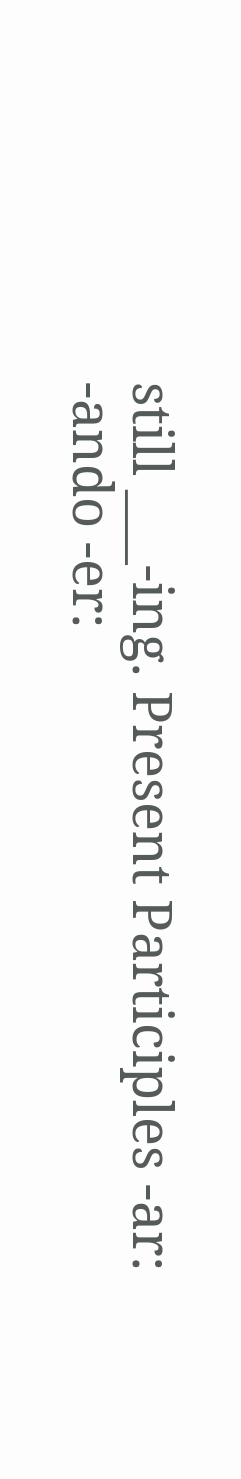still ___-ing. Present Participles -ar: -ando -er: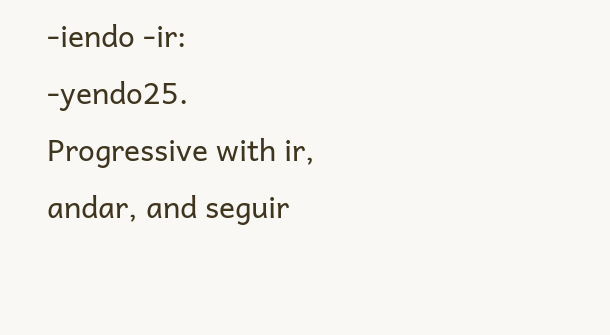-iendo -ir: -yendo25. Progressive with ir, andar, and seguir